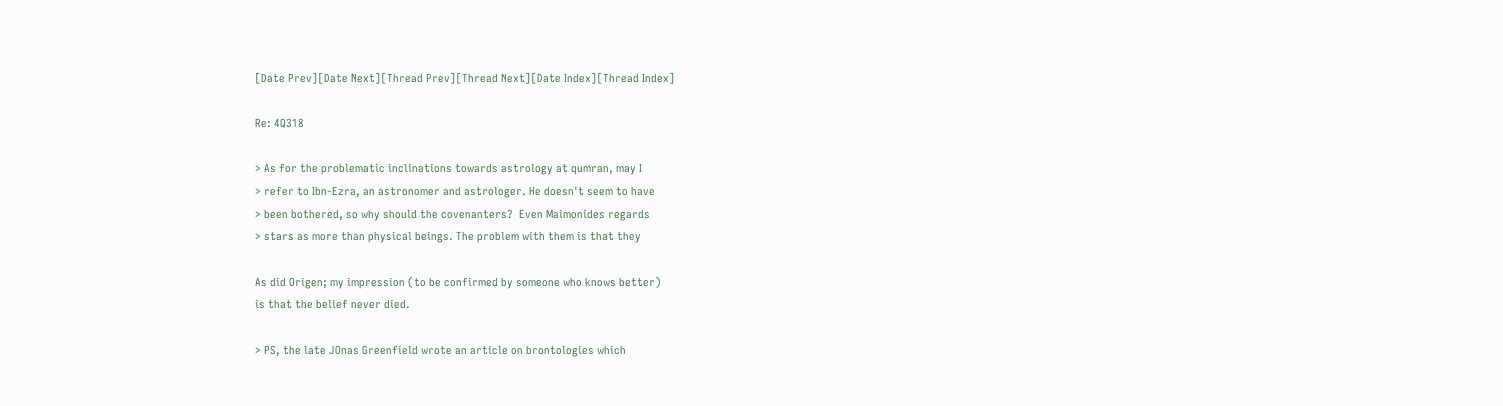[Date Prev][Date Next][Thread Prev][Thread Next][Date Index][Thread Index]

Re: 4Q318

> As for the problematic inclinations towards astrology at qumran, may I
> refer to Ibn-Ezra, an astronomer and astrologer. He doesn't seem to have
> been bothered, so why should the covenanters?  Even Maimonides regards
> stars as more than physical beings. The problem with them is that they

As did Origen; my impression (to be confirmed by someone who knows better)
is that the belief never died.

> PS, the late JOnas Greenfield wrote an article on brontologies which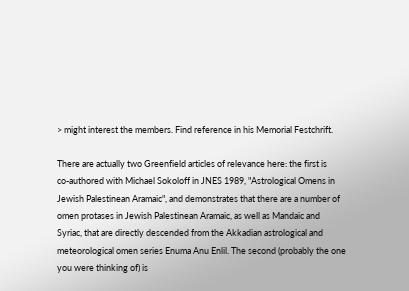> might interest the members. Find reference in his Memorial Festchrift.

There are actually two Greenfield articles of relevance here: the first is
co-authored with Michael Sokoloff in JNES 1989, "Astrological Omens in
Jewish Palestinean Aramaic", and demonstrates that there are a number of
omen protases in Jewish Palestinean Aramaic, as well as Mandaic and
Syriac, that are directly descended from the Akkadian astrological and
meteorological omen series Enuma Anu Enlil. The second (probably the one
you were thinking of) is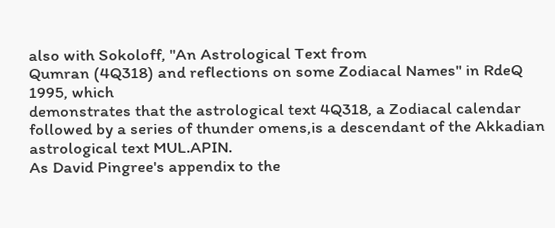also with Sokoloff, "An Astrological Text from
Qumran (4Q318) and reflections on some Zodiacal Names" in RdeQ 1995, which
demonstrates that the astrological text 4Q318, a Zodiacal calendar
followed by a series of thunder omens,is a descendant of the Akkadian
astrological text MUL.APIN.
As David Pingree's appendix to the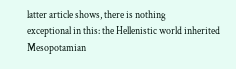latter article shows, there is nothing
exceptional in this: the Hellenistic world inherited Mesopotamian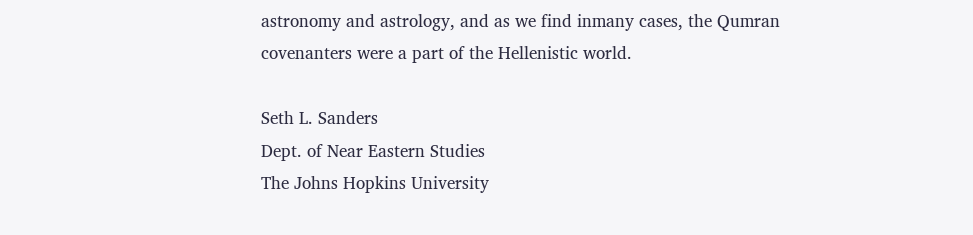astronomy and astrology, and as we find inmany cases, the Qumran
covenanters were a part of the Hellenistic world.

Seth L. Sanders
Dept. of Near Eastern Studies
The Johns Hopkins University